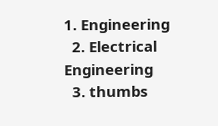1. Engineering
  2. Electrical Engineering
  3. thumbs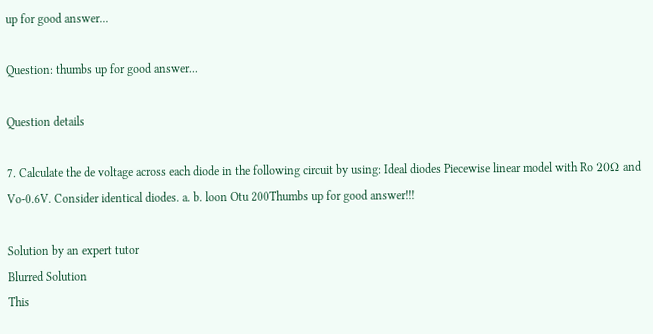up for good answer...

Question: thumbs up for good answer...

Question details

7. Calculate the de voltage across each diode in the following circuit by using: Ideal diodes Piecewise linear model with Ro 20Ω and Vo-0.6V. Consider identical diodes. a. b. loon Otu 200Thumbs up for good answer!!!

Solution by an expert tutor
Blurred Solution
This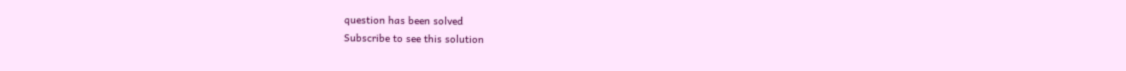question has been solved
Subscribe to see this solution